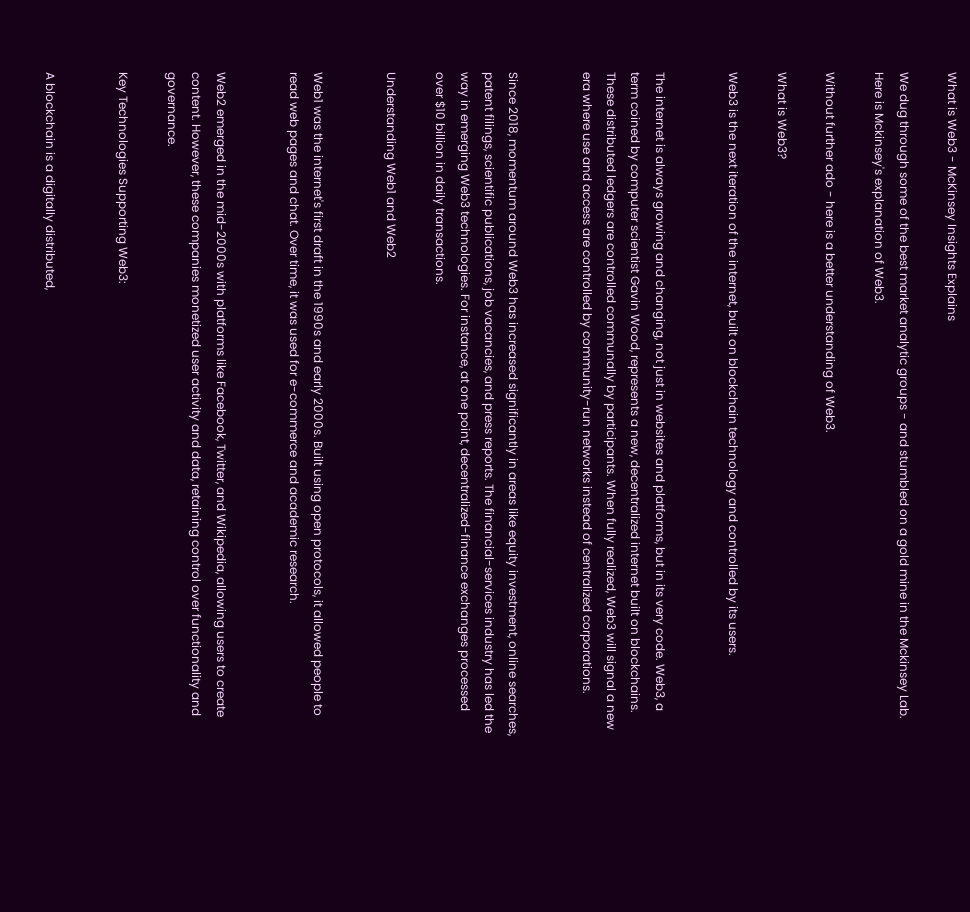What is Web3 - McKinsey Insights Explains

We dug through some of the best market analytic groups - and stumbled on a gold mine in the Mckinsey Lab. Here is Mckinsey's explanation of Web3.

Without further ado - here is a better understanding of Web3.

What is Web3?

Web3 is the next iteration of the internet, built on blockchain technology and controlled by its users.


The internet is always growing and changing, not just in websites and platforms, but in its very code. Web3, a term coined by computer scientist Gavin Wood, represents a new, decentralized internet built on blockchains. These distributed ledgers are controlled communally by participants. When fully realized, Web3 will signal a new era where use and access are controlled by community-run networks instead of centralized corporations.


Since 2018, momentum around Web3 has increased significantly in areas like equity investment, online searches, patent filings, scientific publications, job vacancies, and press reports. The financial-services industry has led the way in emerging Web3 technologies. For instance, at one point, decentralized-finance exchanges processed over $10 billion in daily transactions.

Understanding Web1 and Web2


Web1 was the internet's first draft in the 1990s and early 2000s. Built using open protocols, it allowed people to read web pages and chat. Over time, it was used for e-commerce and academic research.


Web2 emerged in the mid-2000s with platforms like Facebook, Twitter, and Wikipedia, allowing users to create content. However, these companies monetized user activity and data, retaining control over functionality and governance.

Key Technologies Supporting Web3:


A blockchain is a digitally distributed,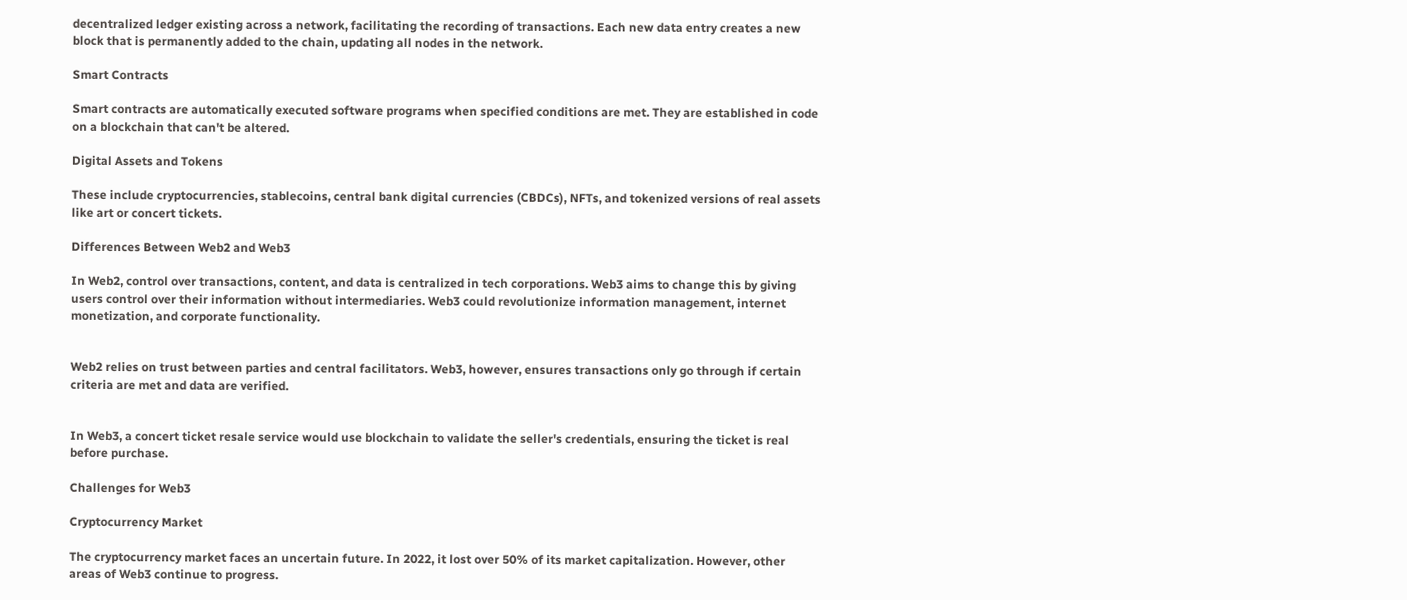decentralized ledger existing across a network, facilitating the recording of transactions. Each new data entry creates a new block that is permanently added to the chain, updating all nodes in the network.

Smart Contracts

Smart contracts are automatically executed software programs when specified conditions are met. They are established in code on a blockchain that can't be altered.

Digital Assets and Tokens

These include cryptocurrencies, stablecoins, central bank digital currencies (CBDCs), NFTs, and tokenized versions of real assets like art or concert tickets.

Differences Between Web2 and Web3

In Web2, control over transactions, content, and data is centralized in tech corporations. Web3 aims to change this by giving users control over their information without intermediaries. Web3 could revolutionize information management, internet monetization, and corporate functionality.


Web2 relies on trust between parties and central facilitators. Web3, however, ensures transactions only go through if certain criteria are met and data are verified.


In Web3, a concert ticket resale service would use blockchain to validate the seller's credentials, ensuring the ticket is real before purchase.

Challenges for Web3

Cryptocurrency Market

The cryptocurrency market faces an uncertain future. In 2022, it lost over 50% of its market capitalization. However, other areas of Web3 continue to progress.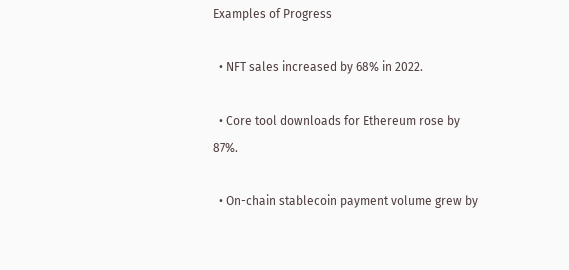Examples of Progress

  • NFT sales increased by 68% in 2022.

  • Core tool downloads for Ethereum rose by 87%.

  • On-chain stablecoin payment volume grew by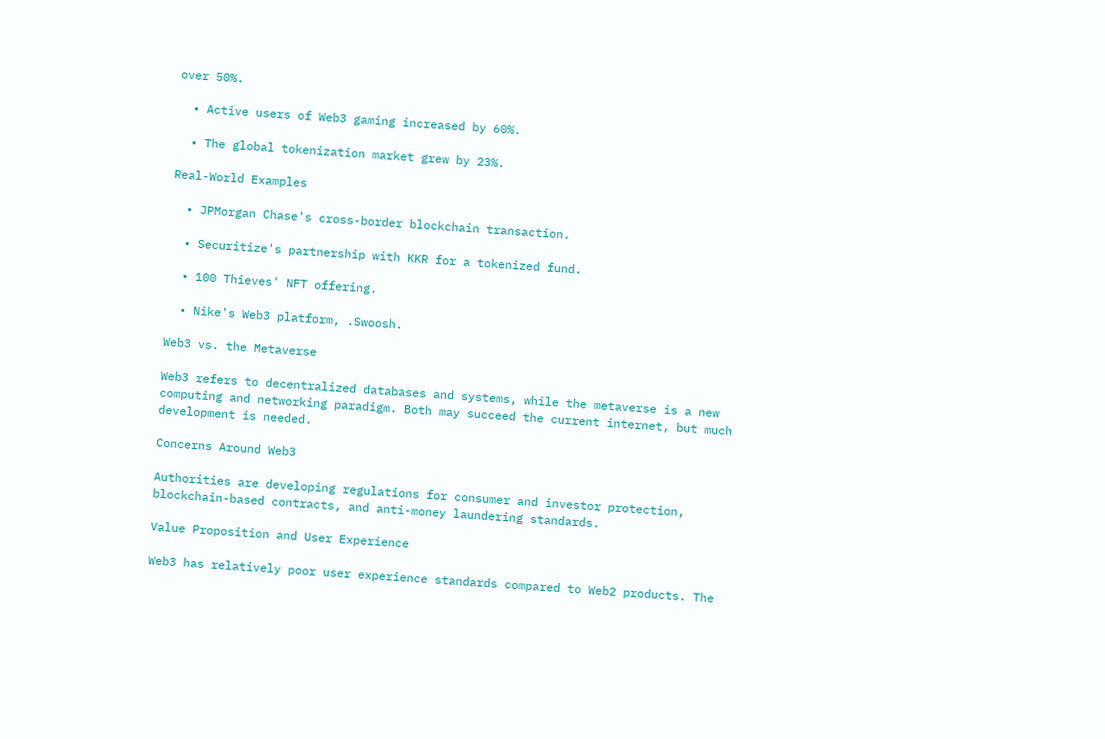over 50%.

  • Active users of Web3 gaming increased by 60%.

  • The global tokenization market grew by 23%.

Real-World Examples

  • JPMorgan Chase's cross-border blockchain transaction.

  • Securitize's partnership with KKR for a tokenized fund.

  • 100 Thieves' NFT offering.

  • Nike's Web3 platform, .Swoosh.

Web3 vs. the Metaverse

Web3 refers to decentralized databases and systems, while the metaverse is a new computing and networking paradigm. Both may succeed the current internet, but much development is needed.

Concerns Around Web3

Authorities are developing regulations for consumer and investor protection, blockchain-based contracts, and anti-money laundering standards.

Value Proposition and User Experience

Web3 has relatively poor user experience standards compared to Web2 products. The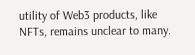utility of Web3 products, like NFTs, remains unclear to many.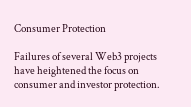Consumer Protection

Failures of several Web3 projects have heightened the focus on consumer and investor protection.